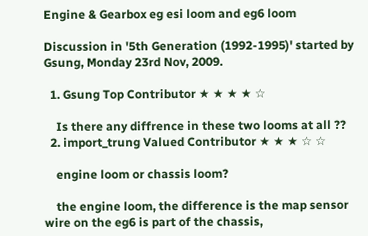Engine & Gearbox eg esi loom and eg6 loom

Discussion in '5th Generation (1992-1995)' started by Gsung, Monday 23rd Nov, 2009.

  1. Gsung Top Contributor ★ ★ ★ ★ ☆

    Is there any diffrence in these two looms at all ??
  2. import_trung Valued Contributor ★ ★ ★ ☆ ☆

    engine loom or chassis loom?

    the engine loom, the difference is the map sensor wire on the eg6 is part of the chassis,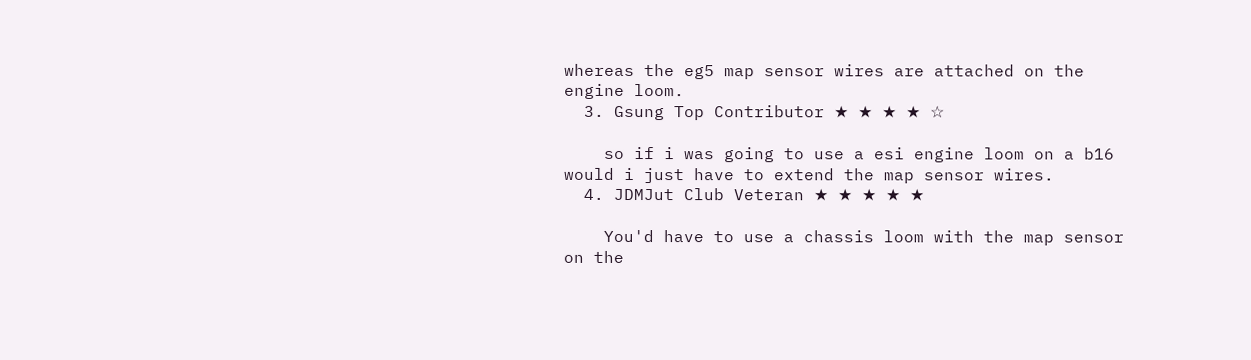whereas the eg5 map sensor wires are attached on the engine loom.
  3. Gsung Top Contributor ★ ★ ★ ★ ☆

    so if i was going to use a esi engine loom on a b16 would i just have to extend the map sensor wires.
  4. JDMJut Club Veteran ★ ★ ★ ★ ★

    You'd have to use a chassis loom with the map sensor on the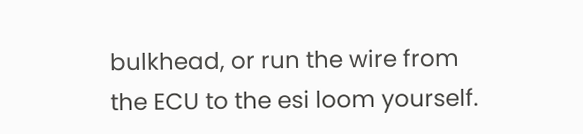bulkhead, or run the wire from the ECU to the esi loom yourself.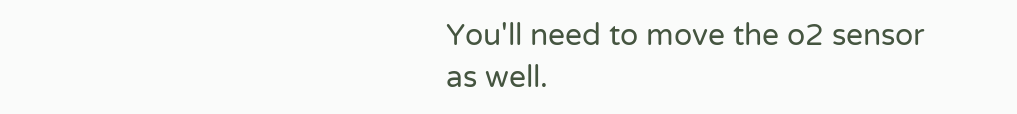You'll need to move the o2 sensor as well.